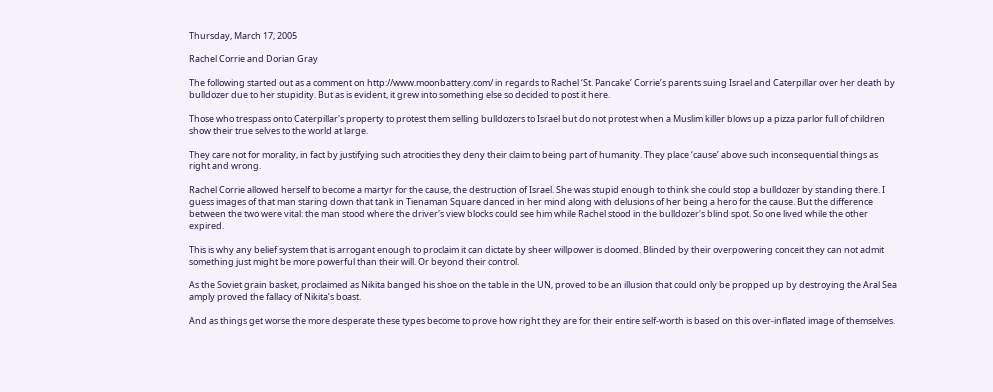Thursday, March 17, 2005

Rachel Corrie and Dorian Gray

The following started out as a comment on http://www.moonbattery.com/ in regards to Rachel ‘St. Pancake’ Corrie’s parents suing Israel and Caterpillar over her death by bulldozer due to her stupidity. But as is evident, it grew into something else so decided to post it here.

Those who trespass onto Caterpillar's property to protest them selling bulldozers to Israel but do not protest when a Muslim killer blows up a pizza parlor full of children show their true selves to the world at large.

They care not for morality, in fact by justifying such atrocities they deny their claim to being part of humanity. They place ‘cause’ above such inconsequential things as right and wrong.

Rachel Corrie allowed herself to become a martyr for the cause, the destruction of Israel. She was stupid enough to think she could stop a bulldozer by standing there. I guess images of that man staring down that tank in Tienaman Square danced in her mind along with delusions of her being a hero for the cause. But the difference between the two were vital: the man stood where the driver's view blocks could see him while Rachel stood in the bulldozer's blind spot. So one lived while the other expired.

This is why any belief system that is arrogant enough to proclaim it can dictate by sheer willpower is doomed. Blinded by their overpowering conceit they can not admit something just might be more powerful than their will. Or beyond their control.

As the Soviet grain basket, proclaimed as Nikita banged his shoe on the table in the UN, proved to be an illusion that could only be propped up by destroying the Aral Sea amply proved the fallacy of Nikita’s boast.

And as things get worse the more desperate these types become to prove how right they are for their entire self-worth is based on this over-inflated image of themselves.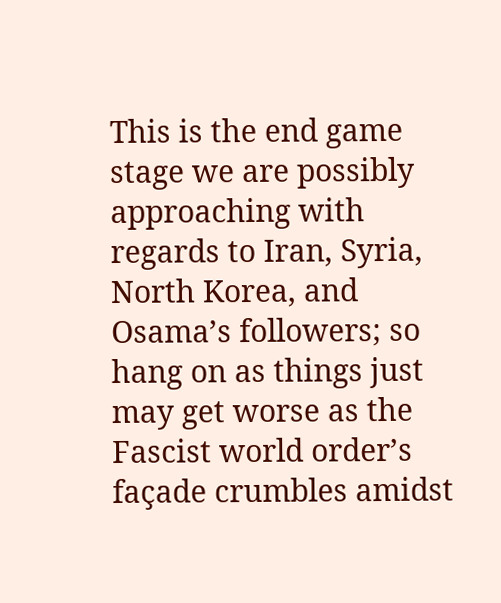This is the end game stage we are possibly approaching with regards to Iran, Syria, North Korea, and Osama’s followers; so hang on as things just may get worse as the Fascist world order’s façade crumbles amidst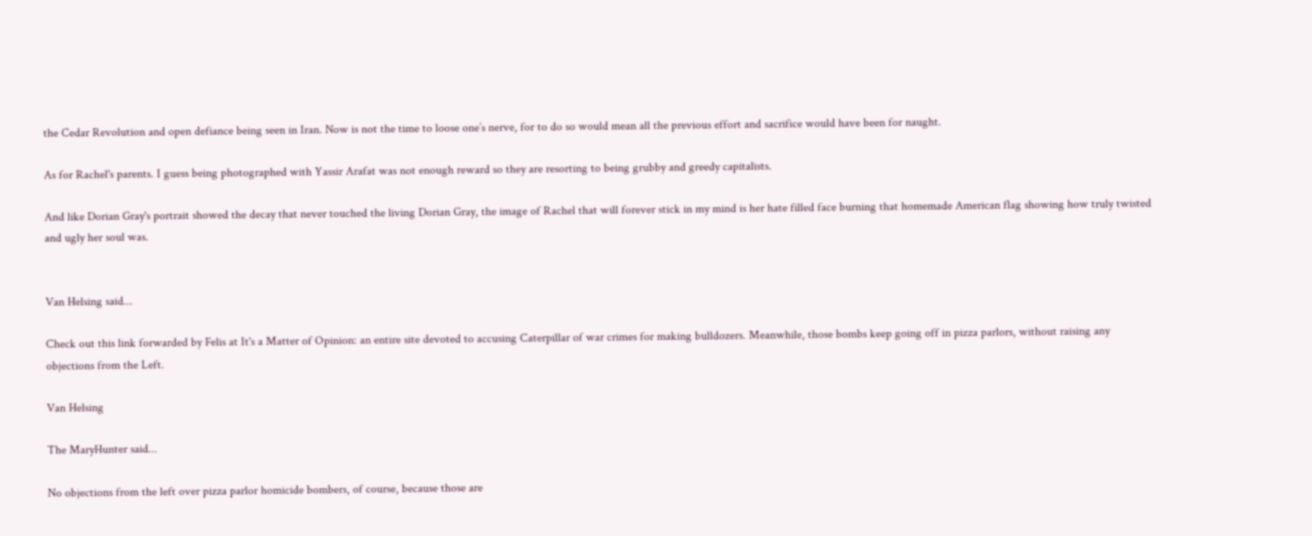the Cedar Revolution and open defiance being seen in Iran. Now is not the time to loose one’s nerve, for to do so would mean all the previous effort and sacrifice would have been for naught.

As for Rachel's parents. I guess being photographed with Yassir Arafat was not enough reward so they are resorting to being grubby and greedy capitalists.

And like Dorian Gray's portrait showed the decay that never touched the living Dorian Gray, the image of Rachel that will forever stick in my mind is her hate filled face burning that homemade American flag showing how truly twisted and ugly her soul was.


Van Helsing said...

Check out this link forwarded by Felis at It's a Matter of Opinion: an entire site devoted to accusing Caterpillar of war crimes for making bulldozers. Meanwhile, those bombs keep going off in pizza parlors, without raising any objections from the Left.

Van Helsing

The MaryHunter said...

No objections from the left over pizza parlor homicide bombers, of course, because those are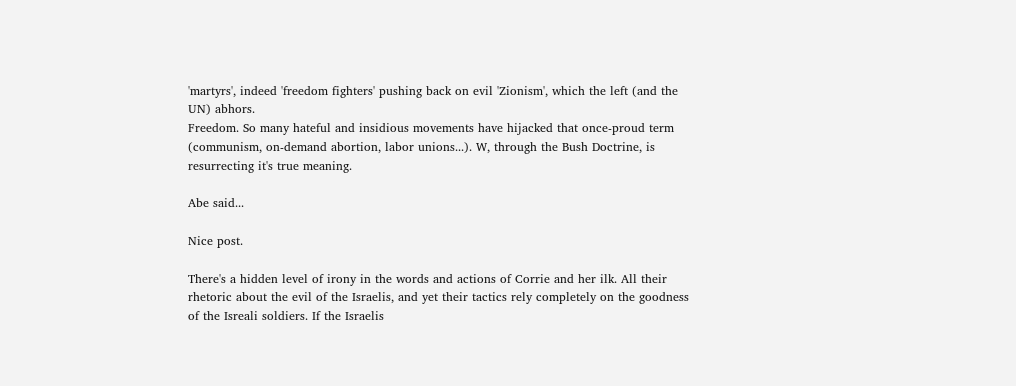'martyrs', indeed 'freedom fighters' pushing back on evil 'Zionism', which the left (and the UN) abhors.
Freedom. So many hateful and insidious movements have hijacked that once-proud term (communism, on-demand abortion, labor unions...). W, through the Bush Doctrine, is resurrecting it's true meaning.

Abe said...

Nice post.

There's a hidden level of irony in the words and actions of Corrie and her ilk. All their rhetoric about the evil of the Israelis, and yet their tactics rely completely on the goodness of the Isreali soldiers. If the Israelis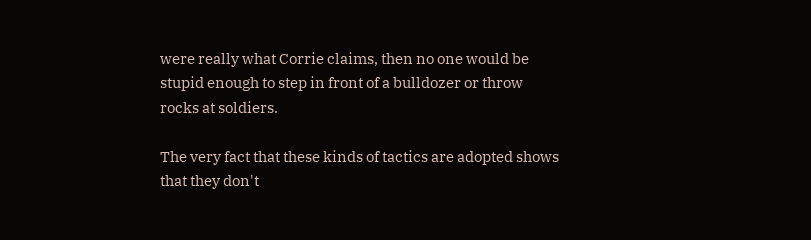were really what Corrie claims, then no one would be stupid enough to step in front of a bulldozer or throw rocks at soldiers.

The very fact that these kinds of tactics are adopted shows that they don't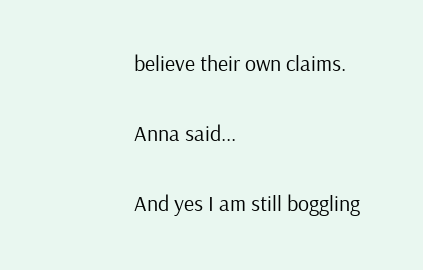believe their own claims.

Anna said...

And yes I am still boggling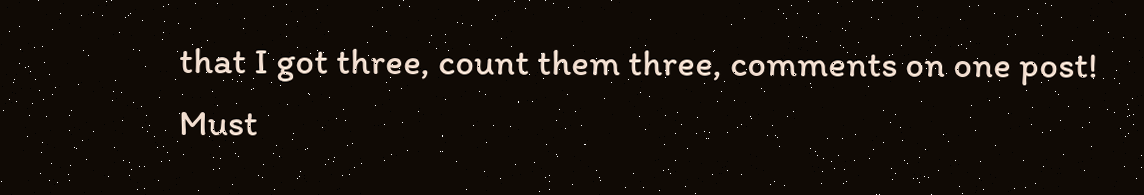that I got three, count them three, comments on one post! Must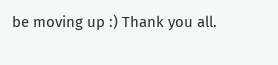be moving up :) Thank you all.